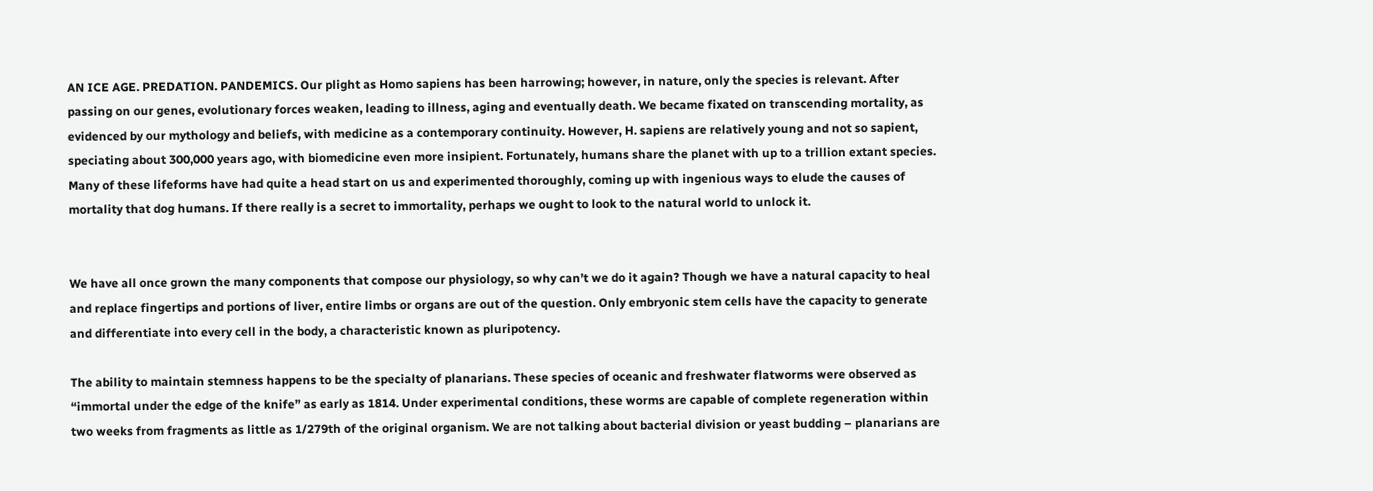AN ICE AGE. PREDATION. PANDEMICS. Our plight as Homo sapiens has been harrowing; however, in nature, only the species is relevant. After passing on our genes, evolutionary forces weaken, leading to illness, aging and eventually death. We became fixated on transcending mortality, as evidenced by our mythology and beliefs, with medicine as a contemporary continuity. However, H. sapiens are relatively young and not so sapient, speciating about 300,000 years ago, with biomedicine even more insipient. Fortunately, humans share the planet with up to a trillion extant species. Many of these lifeforms have had quite a head start on us and experimented thoroughly, coming up with ingenious ways to elude the causes of mortality that dog humans. If there really is a secret to immortality, perhaps we ought to look to the natural world to unlock it.


We have all once grown the many components that compose our physiology, so why can’t we do it again? Though we have a natural capacity to heal and replace fingertips and portions of liver, entire limbs or organs are out of the question. Only embryonic stem cells have the capacity to generate and differentiate into every cell in the body, a characteristic known as pluripotency.

The ability to maintain stemness happens to be the specialty of planarians. These species of oceanic and freshwater flatworms were observed as “immortal under the edge of the knife” as early as 1814. Under experimental conditions, these worms are capable of complete regeneration within two weeks from fragments as little as 1/279th of the original organism. We are not talking about bacterial division or yeast budding – planarians are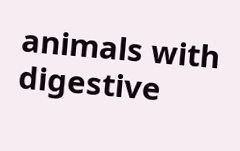animals with digestive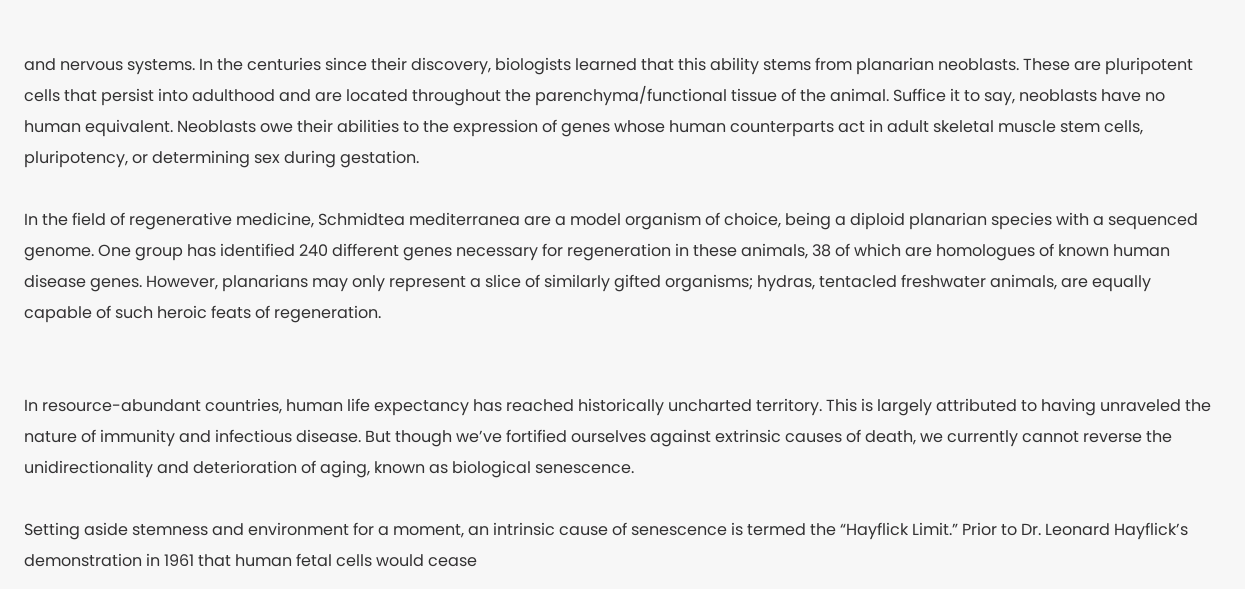and nervous systems. In the centuries since their discovery, biologists learned that this ability stems from planarian neoblasts. These are pluripotent cells that persist into adulthood and are located throughout the parenchyma/functional tissue of the animal. Suffice it to say, neoblasts have no human equivalent. Neoblasts owe their abilities to the expression of genes whose human counterparts act in adult skeletal muscle stem cells, pluripotency, or determining sex during gestation.

In the field of regenerative medicine, Schmidtea mediterranea are a model organism of choice, being a diploid planarian species with a sequenced genome. One group has identified 240 different genes necessary for regeneration in these animals, 38 of which are homologues of known human disease genes. However, planarians may only represent a slice of similarly gifted organisms; hydras, tentacled freshwater animals, are equally capable of such heroic feats of regeneration.


In resource-abundant countries, human life expectancy has reached historically uncharted territory. This is largely attributed to having unraveled the nature of immunity and infectious disease. But though we’ve fortified ourselves against extrinsic causes of death, we currently cannot reverse the unidirectionality and deterioration of aging, known as biological senescence.

Setting aside stemness and environment for a moment, an intrinsic cause of senescence is termed the “Hayflick Limit.” Prior to Dr. Leonard Hayflick’s demonstration in 1961 that human fetal cells would cease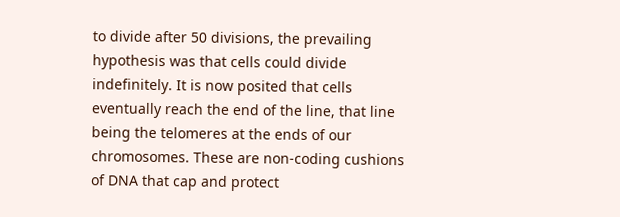to divide after 50 divisions, the prevailing hypothesis was that cells could divide indefinitely. It is now posited that cells eventually reach the end of the line, that line being the telomeres at the ends of our chromosomes. These are non-coding cushions of DNA that cap and protect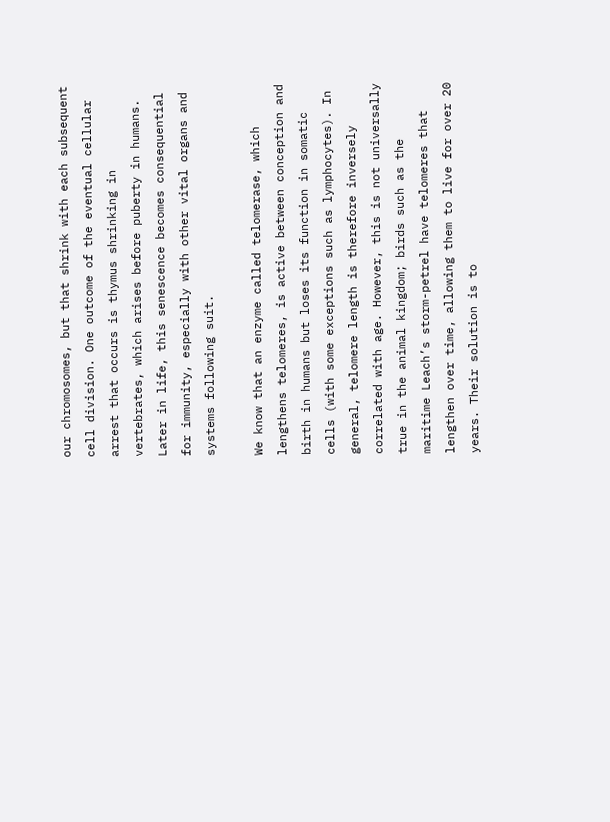our chromosomes, but that shrink with each subsequent cell division. One outcome of the eventual cellular arrest that occurs is thymus shrinking in vertebrates, which arises before puberty in humans. Later in life, this senescence becomes consequential for immunity, especially with other vital organs and systems following suit.

We know that an enzyme called telomerase, which lengthens telomeres, is active between conception and birth in humans but loses its function in somatic cells (with some exceptions such as lymphocytes). In general, telomere length is therefore inversely correlated with age. However, this is not universally true in the animal kingdom; birds such as the maritime Leach’s storm-petrel have telomeres that lengthen over time, allowing them to live for over 20 years. Their solution is to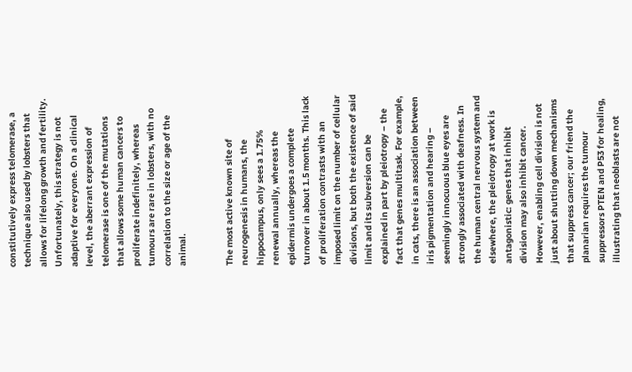constitutively express telomerase, a technique also used by lobsters that allows for lifelong growth and fertility. Unfortunately, this strategy is not adaptive for everyone. On a clinical level, the aberrant expression of telomerase is one of the mutations that allows some human cancers to proliferate indefinitely, whereas tumours are rare in lobsters, with no correlation to the size or age of the animal.


The most active known site of neurogenesis in humans, the hippocampus, only sees a 1.75% renewal annually, whereas the epidermis undergoes a complete turnover in about 1.5 months. This lack of proliferation contrasts with an imposed limit on the number of cellular divisions, but both the existence of said limit and its subversion can be explained in part by pleiotropy – the fact that genes multitask. For example, in cats, there is an association between iris pigmentation and hearing – seemingly innocuous blue eyes are strongly associated with deafness. In the human central nervous system and elsewhere, the pleiotropy at work is antagonistic: genes that inhibit division may also inhibit cancer. However, enabling cell division is not just about shutting down mechanisms that suppress cancer; our friend the planarian requires the tumour suppressors PTEN and P53 for healing, illustrating that neoblasts are not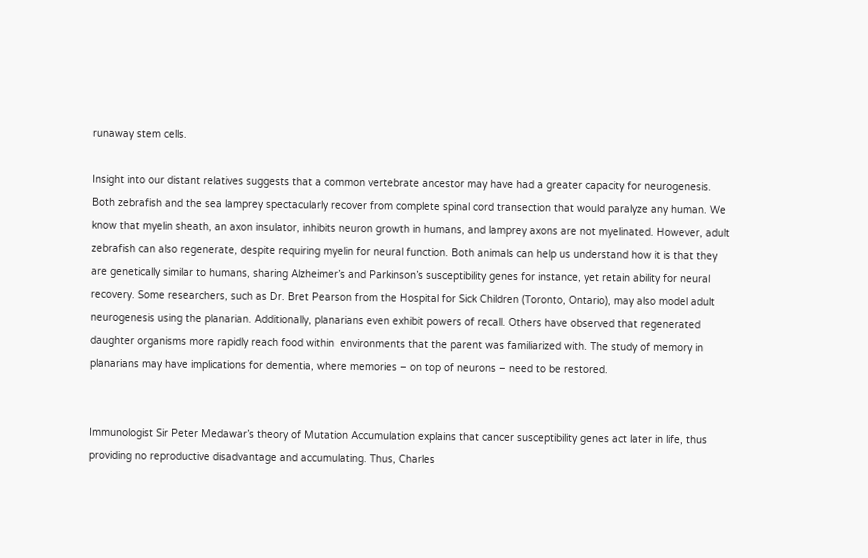runaway stem cells.

Insight into our distant relatives suggests that a common vertebrate ancestor may have had a greater capacity for neurogenesis. Both zebrafish and the sea lamprey spectacularly recover from complete spinal cord transection that would paralyze any human. We know that myelin sheath, an axon insulator, inhibits neuron growth in humans, and lamprey axons are not myelinated. However, adult zebrafish can also regenerate, despite requiring myelin for neural function. Both animals can help us understand how it is that they are genetically similar to humans, sharing Alzheimer’s and Parkinson’s susceptibility genes for instance, yet retain ability for neural recovery. Some researchers, such as Dr. Bret Pearson from the Hospital for Sick Children (Toronto, Ontario), may also model adult neurogenesis using the planarian. Additionally, planarians even exhibit powers of recall. Others have observed that regenerated daughter organisms more rapidly reach food within  environments that the parent was familiarized with. The study of memory in planarians may have implications for dementia, where memories – on top of neurons – need to be restored.


Immunologist Sir Peter Medawar’s theory of Mutation Accumulation explains that cancer susceptibility genes act later in life, thus providing no reproductive disadvantage and accumulating. Thus, Charles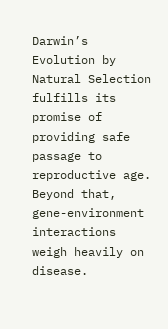Darwin’s Evolution by Natural Selection fulfills its promise of providing safe passage to reproductive age. Beyond that, gene-environment interactions weigh heavily on disease.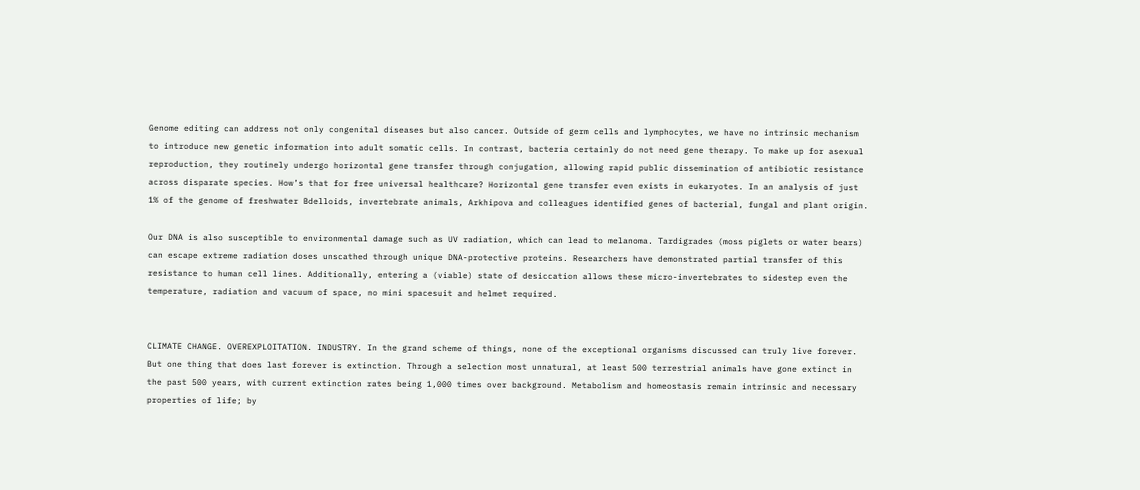Genome editing can address not only congenital diseases but also cancer. Outside of germ cells and lymphocytes, we have no intrinsic mechanism to introduce new genetic information into adult somatic cells. In contrast, bacteria certainly do not need gene therapy. To make up for asexual reproduction, they routinely undergo horizontal gene transfer through conjugation, allowing rapid public dissemination of antibiotic resistance across disparate species. How’s that for free universal healthcare? Horizontal gene transfer even exists in eukaryotes. In an analysis of just 1% of the genome of freshwater Bdelloids, invertebrate animals, Arkhipova and colleagues identified genes of bacterial, fungal and plant origin.

Our DNA is also susceptible to environmental damage such as UV radiation, which can lead to melanoma. Tardigrades (moss piglets or water bears) can escape extreme radiation doses unscathed through unique DNA-protective proteins. Researchers have demonstrated partial transfer of this resistance to human cell lines. Additionally, entering a (viable) state of desiccation allows these micro-invertebrates to sidestep even the temperature, radiation and vacuum of space, no mini spacesuit and helmet required.


CLIMATE CHANGE. OVEREXPLOITATION. INDUSTRY. In the grand scheme of things, none of the exceptional organisms discussed can truly live forever. But one thing that does last forever is extinction. Through a selection most unnatural, at least 500 terrestrial animals have gone extinct in the past 500 years, with current extinction rates being 1,000 times over background. Metabolism and homeostasis remain intrinsic and necessary properties of life; by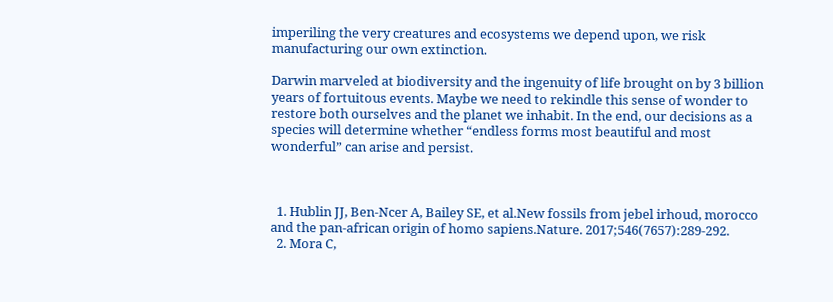imperiling the very creatures and ecosystems we depend upon, we risk manufacturing our own extinction.

Darwin marveled at biodiversity and the ingenuity of life brought on by 3 billion years of fortuitous events. Maybe we need to rekindle this sense of wonder to restore both ourselves and the planet we inhabit. In the end, our decisions as a species will determine whether “endless forms most beautiful and most wonderful” can arise and persist.



  1. Hublin JJ, Ben-Ncer A, Bailey SE, et al.New fossils from jebel irhoud, morocco and the pan-african origin of homo sapiens.Nature. 2017;546(7657):289-292.
  2. Mora C,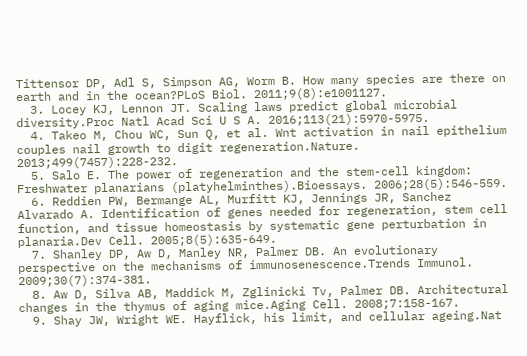Tittensor DP, Adl S, Simpson AG, Worm B. How many species are there on earth and in the ocean?PLoS Biol. 2011;9(8):e1001127.
  3. Locey KJ, Lennon JT. Scaling laws predict global microbial diversity.Proc Natl Acad Sci U S A. 2016;113(21):5970-5975.
  4. Takeo M, Chou WC, Sun Q, et al. Wnt activation in nail epithelium couples nail growth to digit regeneration.Nature. 2013;499(7457):228-232.
  5. Salo E. The power of regeneration and the stem-cell kingdom: Freshwater planarians (platyhelminthes).Bioessays. 2006;28(5):546-559.
  6. Reddien PW, Bermange AL, Murfitt KJ, Jennings JR, Sanchez Alvarado A. Identification of genes needed for regeneration, stem cell function, and tissue homeostasis by systematic gene perturbation in planaria.Dev Cell. 2005;8(5):635-649.
  7. Shanley DP, Aw D, Manley NR, Palmer DB. An evolutionary perspective on the mechanisms of immunosenescence.Trends Immunol. 2009;30(7):374-381.
  8. Aw D, Silva AB, Maddick M, Zglinicki Tv, Palmer DB. Architectural changes in the thymus of aging mice.Aging Cell. 2008;7:158-167.
  9. Shay JW, Wright WE. Hayflick, his limit, and cellular ageing.Nat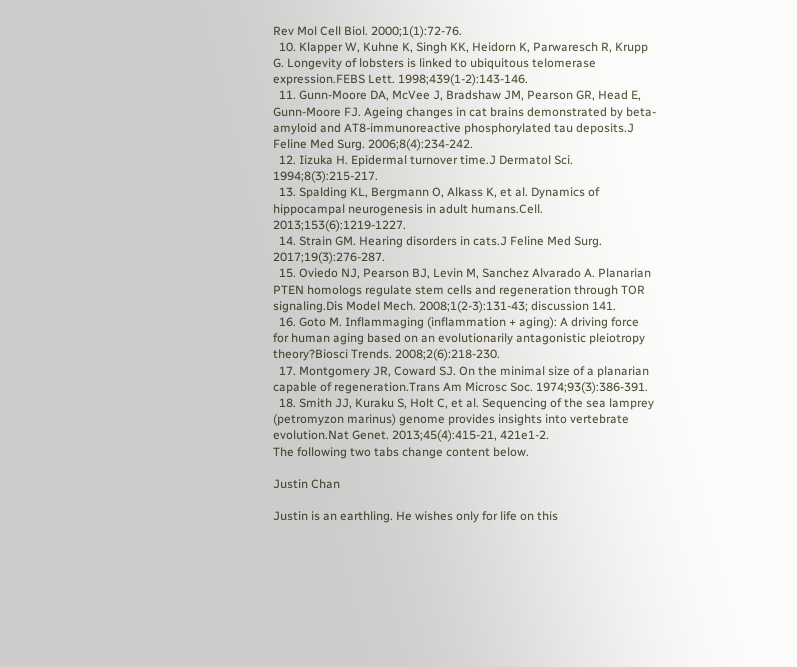Rev Mol Cell Biol. 2000;1(1):72-76.
  10. Klapper W, Kuhne K, Singh KK, Heidorn K, Parwaresch R, Krupp G. Longevity of lobsters is linked to ubiquitous telomerase expression.FEBS Lett. 1998;439(1-2):143-146.
  11. Gunn-Moore DA, McVee J, Bradshaw JM, Pearson GR, Head E, Gunn-Moore FJ. Ageing changes in cat brains demonstrated by beta-amyloid and AT8-immunoreactive phosphorylated tau deposits.J Feline Med Surg. 2006;8(4):234-242.
  12. Iizuka H. Epidermal turnover time.J Dermatol Sci. 1994;8(3):215-217.
  13. Spalding KL, Bergmann O, Alkass K, et al. Dynamics of hippocampal neurogenesis in adult humans.Cell. 2013;153(6):1219-1227.
  14. Strain GM. Hearing disorders in cats.J Feline Med Surg. 2017;19(3):276-287.
  15. Oviedo NJ, Pearson BJ, Levin M, Sanchez Alvarado A. Planarian PTEN homologs regulate stem cells and regeneration through TOR signaling.Dis Model Mech. 2008;1(2-3):131-43; discussion 141.
  16. Goto M. Inflammaging (inflammation + aging): A driving force for human aging based on an evolutionarily antagonistic pleiotropy theory?Biosci Trends. 2008;2(6):218-230.
  17. Montgomery JR, Coward SJ. On the minimal size of a planarian capable of regeneration.Trans Am Microsc Soc. 1974;93(3):386-391.
  18. Smith JJ, Kuraku S, Holt C, et al. Sequencing of the sea lamprey (petromyzon marinus) genome provides insights into vertebrate evolution.Nat Genet. 2013;45(4):415-21, 421e1-2.
The following two tabs change content below.

Justin Chan

Justin is an earthling. He wishes only for life on this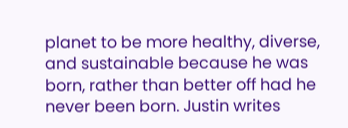planet to be more healthy, diverse, and sustainable because he was born, rather than better off had he never been born. Justin writes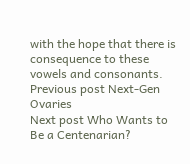with the hope that there is consequence to these vowels and consonants.
Previous post Next-Gen Ovaries
Next post Who Wants to Be a Centenarian?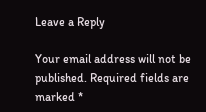Leave a Reply

Your email address will not be published. Required fields are marked *